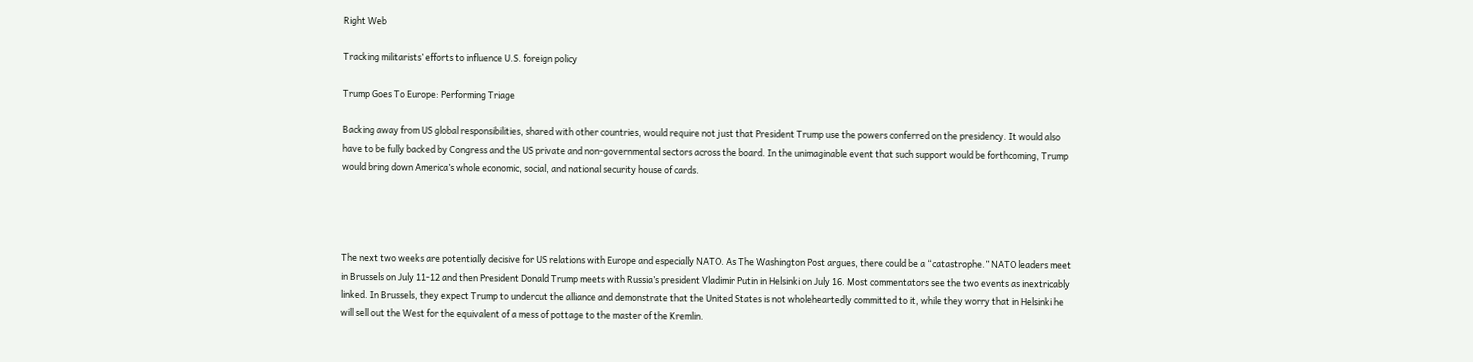Right Web

Tracking militarists’ efforts to influence U.S. foreign policy

Trump Goes To Europe: Performing Triage

Backing away from US global responsibilities, shared with other countries, would require not just that President Trump use the powers conferred on the presidency. It would also have to be fully backed by Congress and the US private and non-governmental sectors across the board. In the unimaginable event that such support would be forthcoming, Trump would bring down America’s whole economic, social, and national security house of cards.




The next two weeks are potentially decisive for US relations with Europe and especially NATO. As The Washington Post argues, there could be a “catastrophe.” NATO leaders meet in Brussels on July 11-12 and then President Donald Trump meets with Russia’s president Vladimir Putin in Helsinki on July 16. Most commentators see the two events as inextricably linked. In Brussels, they expect Trump to undercut the alliance and demonstrate that the United States is not wholeheartedly committed to it, while they worry that in Helsinki he will sell out the West for the equivalent of a mess of pottage to the master of the Kremlin.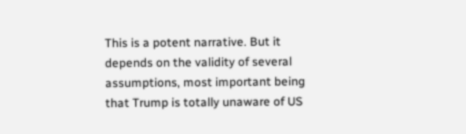This is a potent narrative. But it depends on the validity of several assumptions, most important being that Trump is totally unaware of US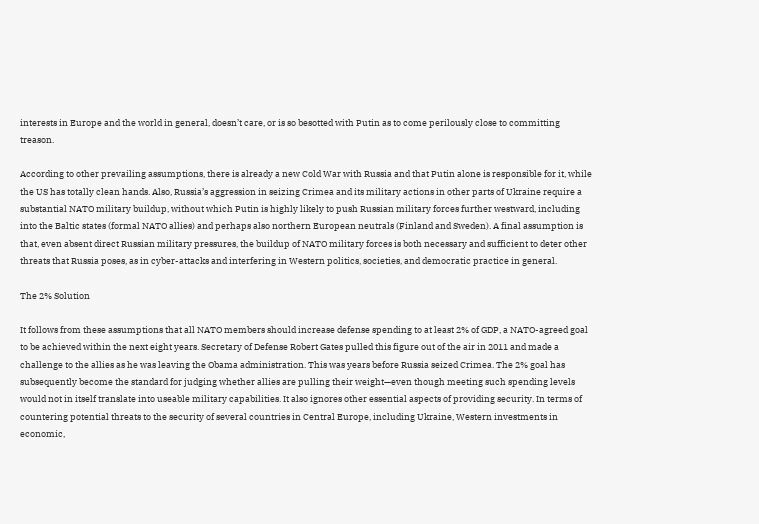interests in Europe and the world in general, doesn’t care, or is so besotted with Putin as to come perilously close to committing treason.

According to other prevailing assumptions, there is already a new Cold War with Russia and that Putin alone is responsible for it, while the US has totally clean hands. Also, Russia’s aggression in seizing Crimea and its military actions in other parts of Ukraine require a substantial NATO military buildup, without which Putin is highly likely to push Russian military forces further westward, including into the Baltic states (formal NATO allies) and perhaps also northern European neutrals (Finland and Sweden). A final assumption is that, even absent direct Russian military pressures, the buildup of NATO military forces is both necessary and sufficient to deter other threats that Russia poses, as in cyber-attacks and interfering in Western politics, societies, and democratic practice in general.

The 2% Solution

It follows from these assumptions that all NATO members should increase defense spending to at least 2% of GDP, a NATO-agreed goal to be achieved within the next eight years. Secretary of Defense Robert Gates pulled this figure out of the air in 2011 and made a challenge to the allies as he was leaving the Obama administration. This was years before Russia seized Crimea. The 2% goal has subsequently become the standard for judging whether allies are pulling their weight—even though meeting such spending levels would not in itself translate into useable military capabilities. It also ignores other essential aspects of providing security. In terms of countering potential threats to the security of several countries in Central Europe, including Ukraine, Western investments in economic,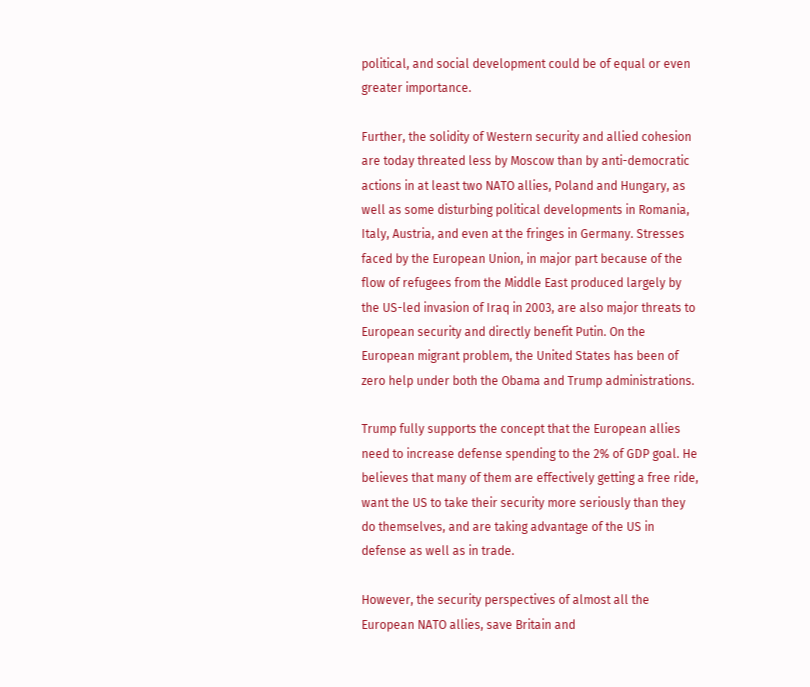political, and social development could be of equal or even greater importance.

Further, the solidity of Western security and allied cohesion are today threated less by Moscow than by anti-democratic actions in at least two NATO allies, Poland and Hungary, as well as some disturbing political developments in Romania, Italy, Austria, and even at the fringes in Germany. Stresses faced by the European Union, in major part because of the flow of refugees from the Middle East produced largely by the US-led invasion of Iraq in 2003, are also major threats to European security and directly benefit Putin. On the European migrant problem, the United States has been of zero help under both the Obama and Trump administrations.

Trump fully supports the concept that the European allies need to increase defense spending to the 2% of GDP goal. He believes that many of them are effectively getting a free ride, want the US to take their security more seriously than they do themselves, and are taking advantage of the US in defense as well as in trade.

However, the security perspectives of almost all the European NATO allies, save Britain and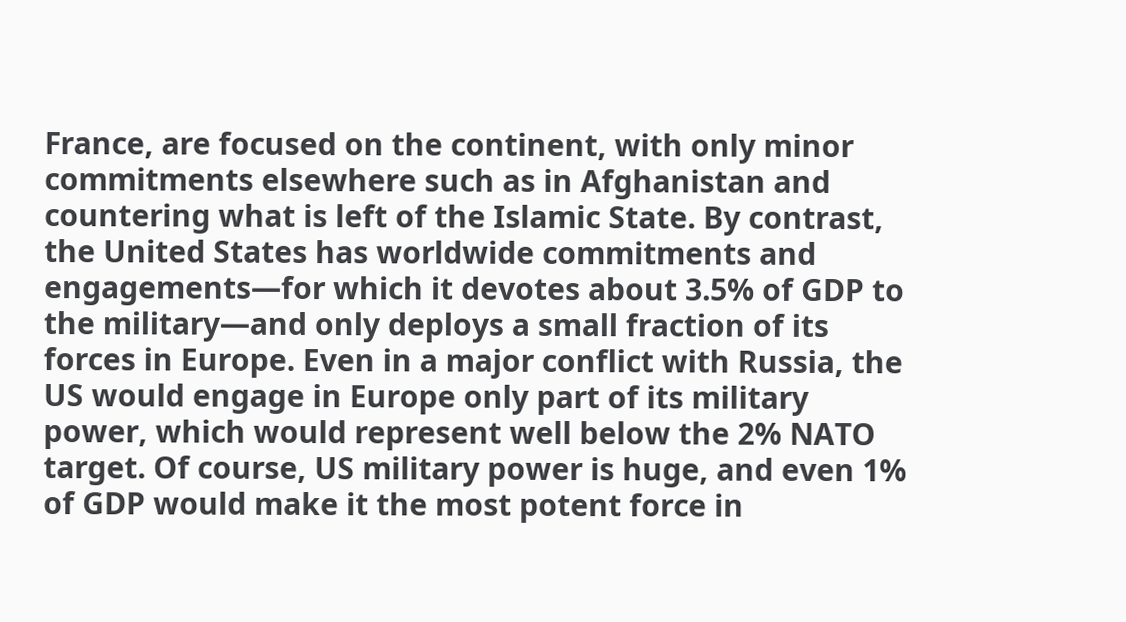France, are focused on the continent, with only minor commitments elsewhere such as in Afghanistan and countering what is left of the Islamic State. By contrast, the United States has worldwide commitments and engagements—for which it devotes about 3.5% of GDP to the military—and only deploys a small fraction of its forces in Europe. Even in a major conflict with Russia, the US would engage in Europe only part of its military power, which would represent well below the 2% NATO target. Of course, US military power is huge, and even 1% of GDP would make it the most potent force in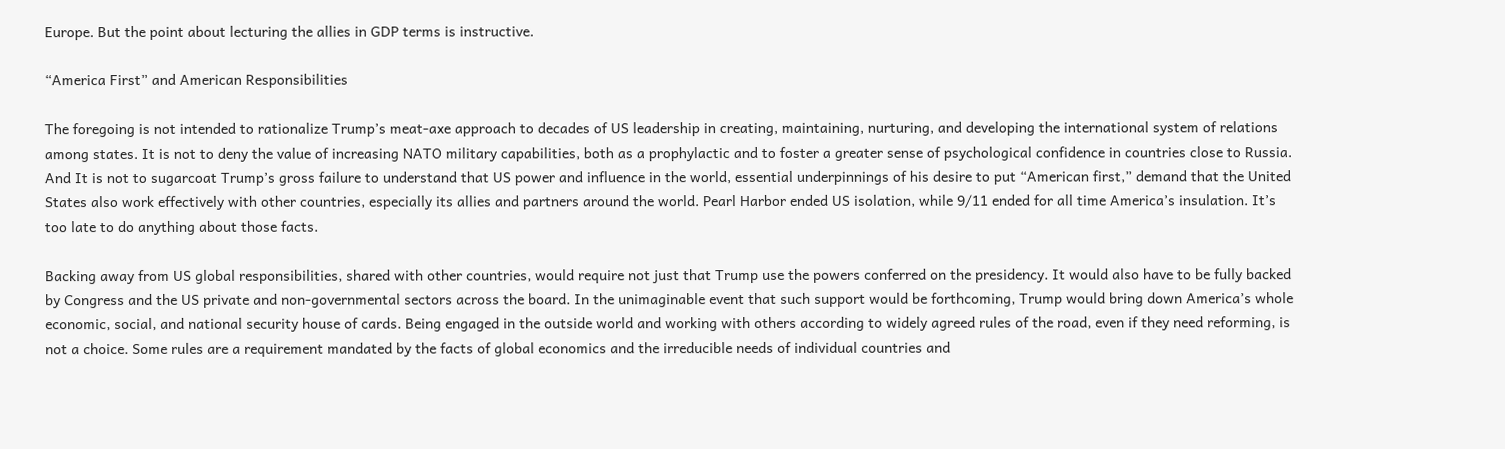Europe. But the point about lecturing the allies in GDP terms is instructive.

“America First” and American Responsibilities

The foregoing is not intended to rationalize Trump’s meat-axe approach to decades of US leadership in creating, maintaining, nurturing, and developing the international system of relations among states. It is not to deny the value of increasing NATO military capabilities, both as a prophylactic and to foster a greater sense of psychological confidence in countries close to Russia. And It is not to sugarcoat Trump’s gross failure to understand that US power and influence in the world, essential underpinnings of his desire to put “American first,” demand that the United States also work effectively with other countries, especially its allies and partners around the world. Pearl Harbor ended US isolation, while 9/11 ended for all time America’s insulation. It’s too late to do anything about those facts.

Backing away from US global responsibilities, shared with other countries, would require not just that Trump use the powers conferred on the presidency. It would also have to be fully backed by Congress and the US private and non-governmental sectors across the board. In the unimaginable event that such support would be forthcoming, Trump would bring down America’s whole economic, social, and national security house of cards. Being engaged in the outside world and working with others according to widely agreed rules of the road, even if they need reforming, is not a choice. Some rules are a requirement mandated by the facts of global economics and the irreducible needs of individual countries and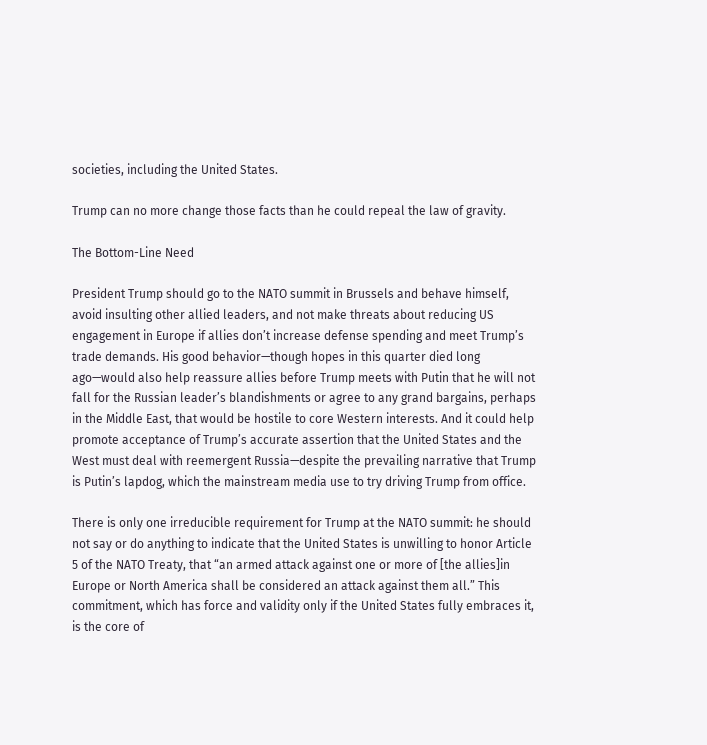societies, including the United States.

Trump can no more change those facts than he could repeal the law of gravity.

The Bottom-Line Need

President Trump should go to the NATO summit in Brussels and behave himself, avoid insulting other allied leaders, and not make threats about reducing US engagement in Europe if allies don’t increase defense spending and meet Trump’s trade demands. His good behavior—though hopes in this quarter died long ago—would also help reassure allies before Trump meets with Putin that he will not fall for the Russian leader’s blandishments or agree to any grand bargains, perhaps in the Middle East, that would be hostile to core Western interests. And it could help promote acceptance of Trump’s accurate assertion that the United States and the West must deal with reemergent Russia—despite the prevailing narrative that Trump is Putin’s lapdog, which the mainstream media use to try driving Trump from office.

There is only one irreducible requirement for Trump at the NATO summit: he should not say or do anything to indicate that the United States is unwilling to honor Article 5 of the NATO Treaty, that “an armed attack against one or more of [the allies]in Europe or North America shall be considered an attack against them all.” This commitment, which has force and validity only if the United States fully embraces it, is the core of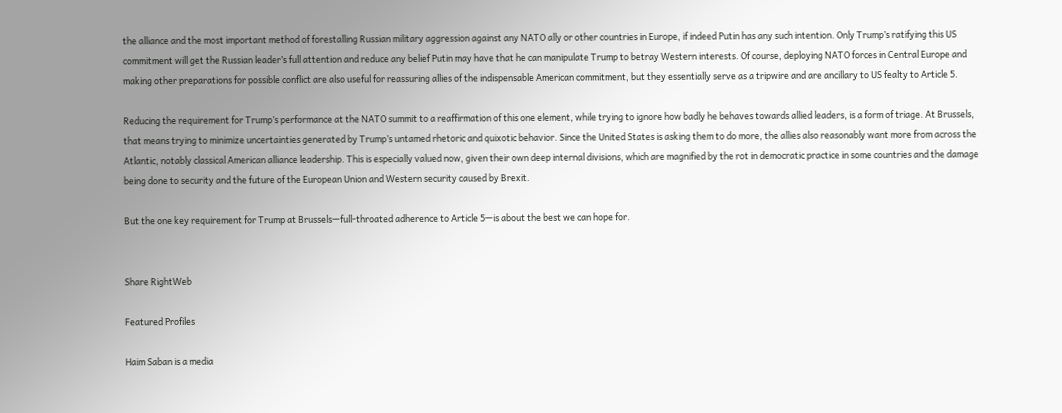the alliance and the most important method of forestalling Russian military aggression against any NATO ally or other countries in Europe, if indeed Putin has any such intention. Only Trump’s ratifying this US commitment will get the Russian leader’s full attention and reduce any belief Putin may have that he can manipulate Trump to betray Western interests. Of course, deploying NATO forces in Central Europe and making other preparations for possible conflict are also useful for reassuring allies of the indispensable American commitment, but they essentially serve as a tripwire and are ancillary to US fealty to Article 5.

Reducing the requirement for Trump’s performance at the NATO summit to a reaffirmation of this one element, while trying to ignore how badly he behaves towards allied leaders, is a form of triage. At Brussels, that means trying to minimize uncertainties generated by Trump’s untamed rhetoric and quixotic behavior. Since the United States is asking them to do more, the allies also reasonably want more from across the Atlantic, notably classical American alliance leadership. This is especially valued now, given their own deep internal divisions, which are magnified by the rot in democratic practice in some countries and the damage being done to security and the future of the European Union and Western security caused by Brexit.

But the one key requirement for Trump at Brussels—full-throated adherence to Article 5—is about the best we can hope for.


Share RightWeb

Featured Profiles

Haim Saban is a media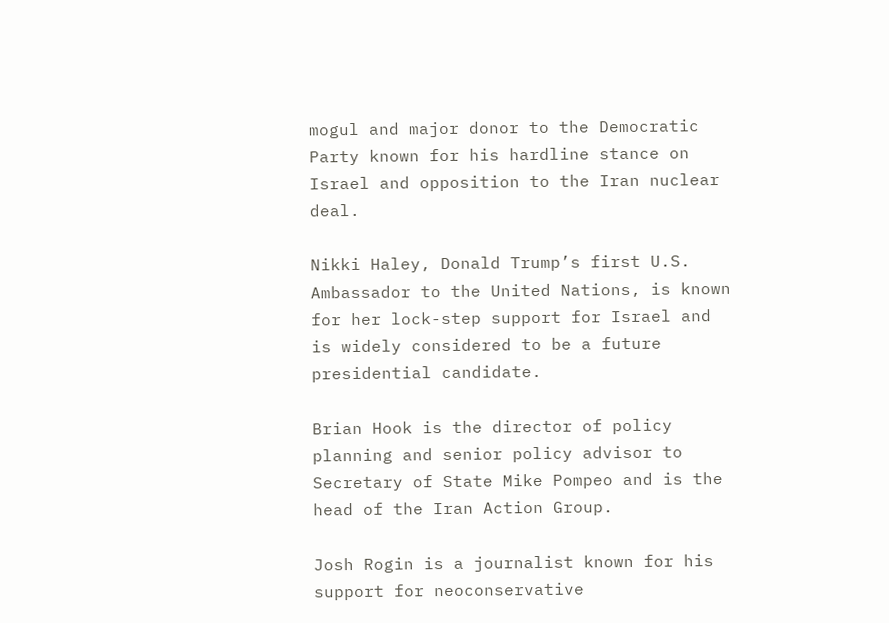mogul and major donor to the Democratic Party known for his hardline stance on Israel and opposition to the Iran nuclear deal.

Nikki Haley, Donald Trump’s first U.S. Ambassador to the United Nations, is known for her lock-step support for Israel and is widely considered to be a future presidential candidate.

Brian Hook is the director of policy planning and senior policy advisor to Secretary of State Mike Pompeo and is the head of the Iran Action Group.

Josh Rogin is a journalist known for his support for neoconservative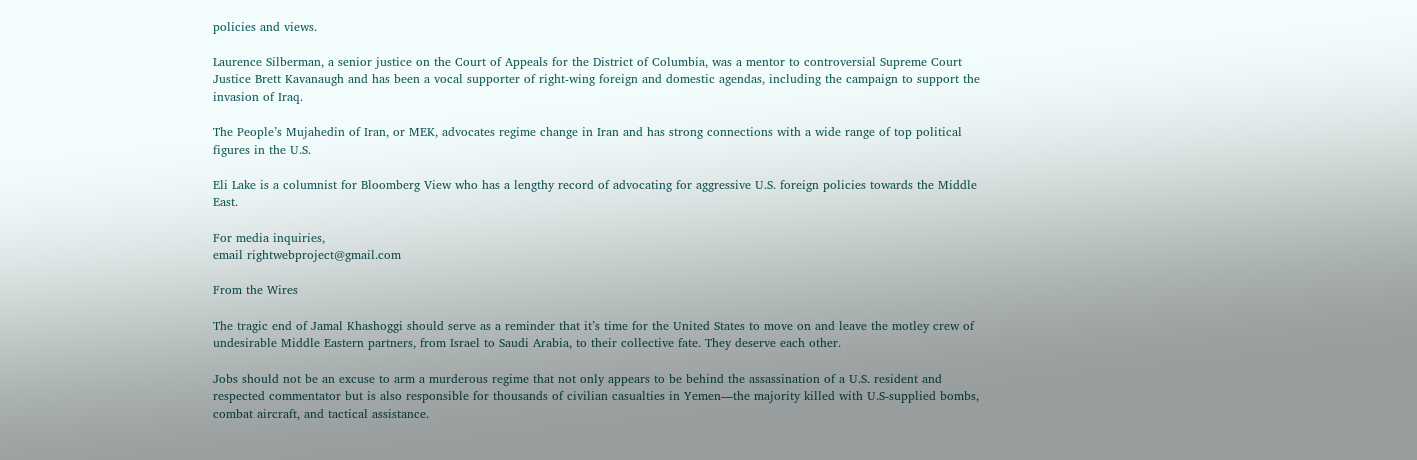policies and views.

Laurence Silberman, a senior justice on the Court of Appeals for the District of Columbia, was a mentor to controversial Supreme Court Justice Brett Kavanaugh and has been a vocal supporter of right-wing foreign and domestic agendas, including the campaign to support the invasion of Iraq.

The People’s Mujahedin of Iran, or MEK, advocates regime change in Iran and has strong connections with a wide range of top political figures in the U.S.

Eli Lake is a columnist for Bloomberg View who has a lengthy record of advocating for aggressive U.S. foreign policies towards the Middle East.

For media inquiries,
email rightwebproject@gmail.com

From the Wires

The tragic end of Jamal Khashoggi should serve as a reminder that it’s time for the United States to move on and leave the motley crew of undesirable Middle Eastern partners, from Israel to Saudi Arabia, to their collective fate. They deserve each other.

Jobs should not be an excuse to arm a murderous regime that not only appears to be behind the assassination of a U.S. resident and respected commentator but is also responsible for thousands of civilian casualties in Yemen—the majority killed with U.S-supplied bombs, combat aircraft, and tactical assistance.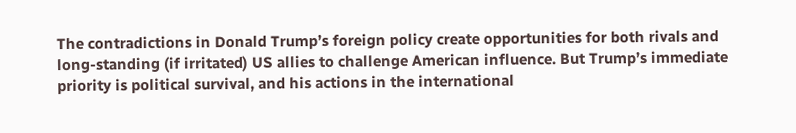The contradictions in Donald Trump’s foreign policy create opportunities for both rivals and long-standing (if irritated) US allies to challenge American influence. But Trump’s immediate priority is political survival, and his actions in the international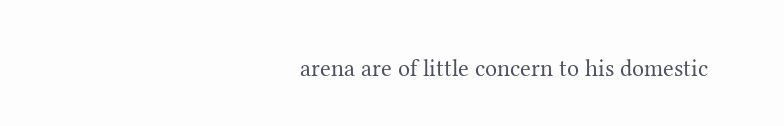arena are of little concern to his domestic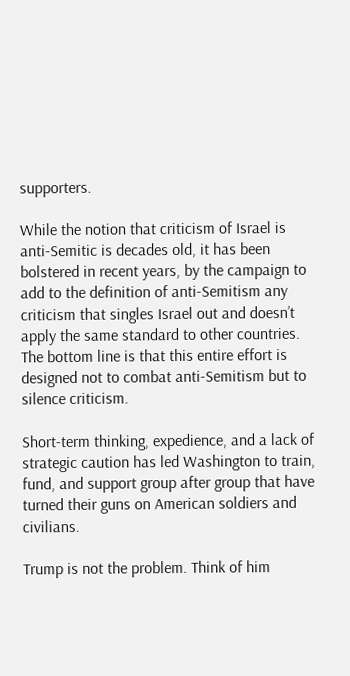supporters.

While the notion that criticism of Israel is anti-Semitic is decades old, it has been bolstered in recent years, by the campaign to add to the definition of anti-Semitism any criticism that singles Israel out and doesn’t apply the same standard to other countries. The bottom line is that this entire effort is designed not to combat anti-Semitism but to silence criticism.

Short-term thinking, expedience, and a lack of strategic caution has led Washington to train, fund, and support group after group that have turned their guns on American soldiers and civilians.

Trump is not the problem. Think of him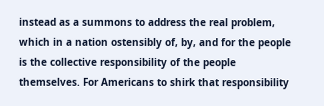instead as a summons to address the real problem, which in a nation ostensibly of, by, and for the people is the collective responsibility of the people themselves. For Americans to shirk that responsibility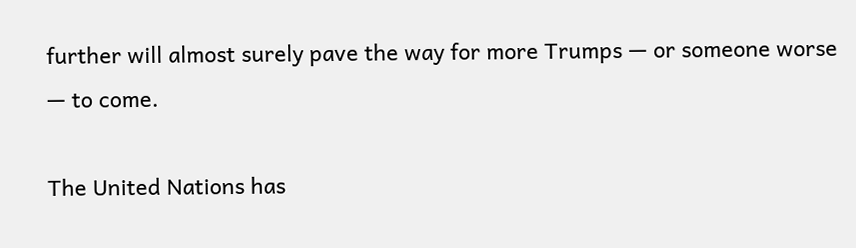further will almost surely pave the way for more Trumps — or someone worse — to come.

The United Nations has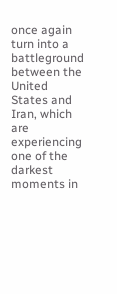once again turn into a battleground between the United States and Iran, which are experiencing one of the darkest moments in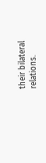their bilateral relations.